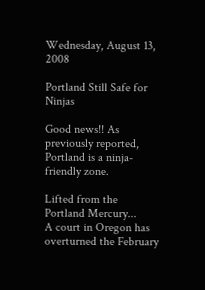Wednesday, August 13, 2008

Portland Still Safe for Ninjas

Good news!! As previously reported, Portland is a ninja-friendly zone.

Lifted from the Portland Mercury...
A court in Oregon has overturned the February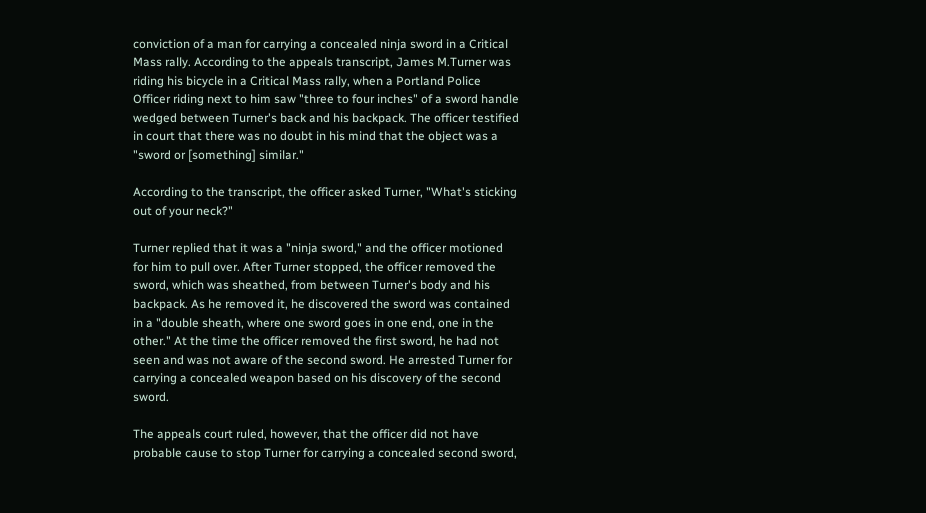conviction of a man for carrying a concealed ninja sword in a Critical Mass rally. According to the appeals transcript, James M.Turner was riding his bicycle in a Critical Mass rally, when a Portland Police Officer riding next to him saw "three to four inches" of a sword handle wedged between Turner's back and his backpack. The officer testified in court that there was no doubt in his mind that the object was a "sword or [something] similar."

According to the transcript, the officer asked Turner, "What's sticking out of your neck?"

Turner replied that it was a "ninja sword," and the officer motioned for him to pull over. After Turner stopped, the officer removed the sword, which was sheathed, from between Turner's body and his backpack. As he removed it, he discovered the sword was contained in a "double sheath, where one sword goes in one end, one in the other." At the time the officer removed the first sword, he had not seen and was not aware of the second sword. He arrested Turner for carrying a concealed weapon based on his discovery of the second sword.

The appeals court ruled, however, that the officer did not have probable cause to stop Turner for carrying a concealed second sword,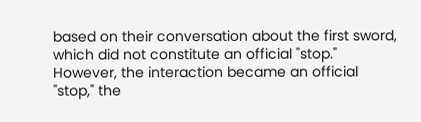based on their conversation about the first sword, which did not constitute an official "stop." However, the interaction became an official "stop," the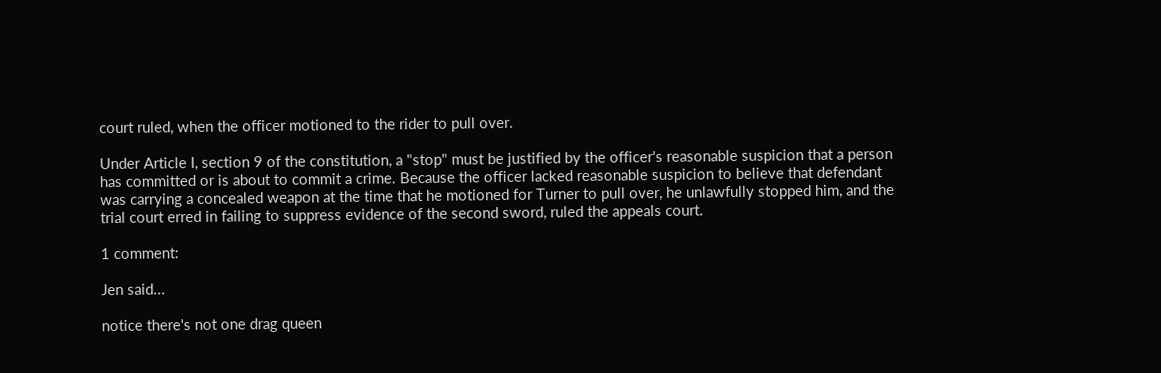court ruled, when the officer motioned to the rider to pull over.

Under Article I, section 9 of the constitution, a "stop" must be justified by the officer's reasonable suspicion that a person has committed or is about to commit a crime. Because the officer lacked reasonable suspicion to believe that defendant was carrying a concealed weapon at the time that he motioned for Turner to pull over, he unlawfully stopped him, and the trial court erred in failing to suppress evidence of the second sword, ruled the appeals court.

1 comment:

Jen said...

notice there's not one drag queen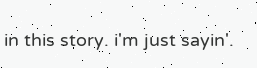in this story. i'm just sayin'.